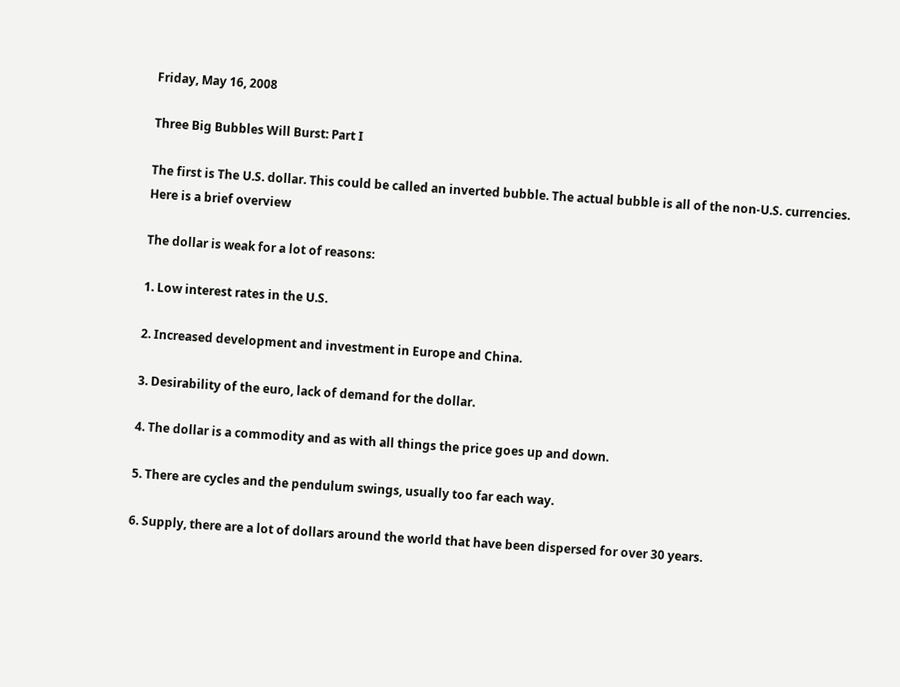Friday, May 16, 2008

Three Big Bubbles Will Burst: Part I

The first is The U.S. dollar. This could be called an inverted bubble. The actual bubble is all of the non-U.S. currencies. Here is a brief overview

The dollar is weak for a lot of reasons:

1. Low interest rates in the U.S.

2. Increased development and investment in Europe and China.

3. Desirability of the euro, lack of demand for the dollar.

4. The dollar is a commodity and as with all things the price goes up and down.

5. There are cycles and the pendulum swings, usually too far each way.

6. Supply, there are a lot of dollars around the world that have been dispersed for over 30 years.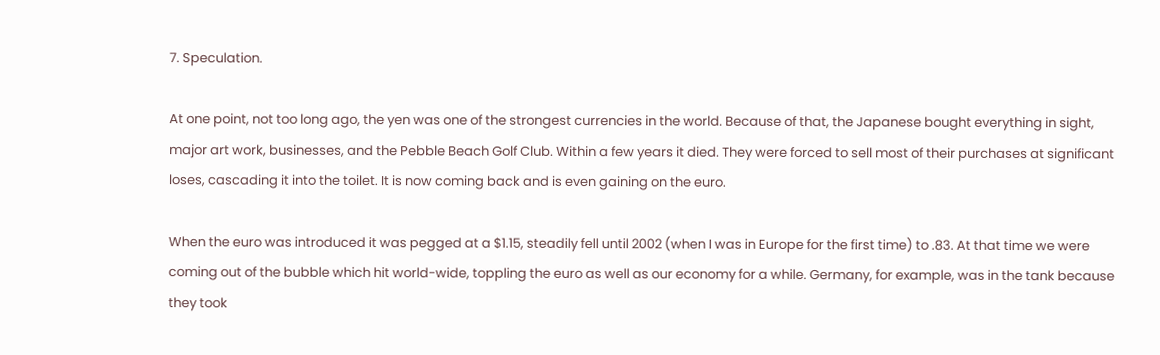7. Speculation.

At one point, not too long ago, the yen was one of the strongest currencies in the world. Because of that, the Japanese bought everything in sight, major art work, businesses, and the Pebble Beach Golf Club. Within a few years it died. They were forced to sell most of their purchases at significant loses, cascading it into the toilet. It is now coming back and is even gaining on the euro.

When the euro was introduced it was pegged at a $1.15, steadily fell until 2002 (when I was in Europe for the first time) to .83. At that time we were coming out of the bubble which hit world-wide, toppling the euro as well as our economy for a while. Germany, for example, was in the tank because they took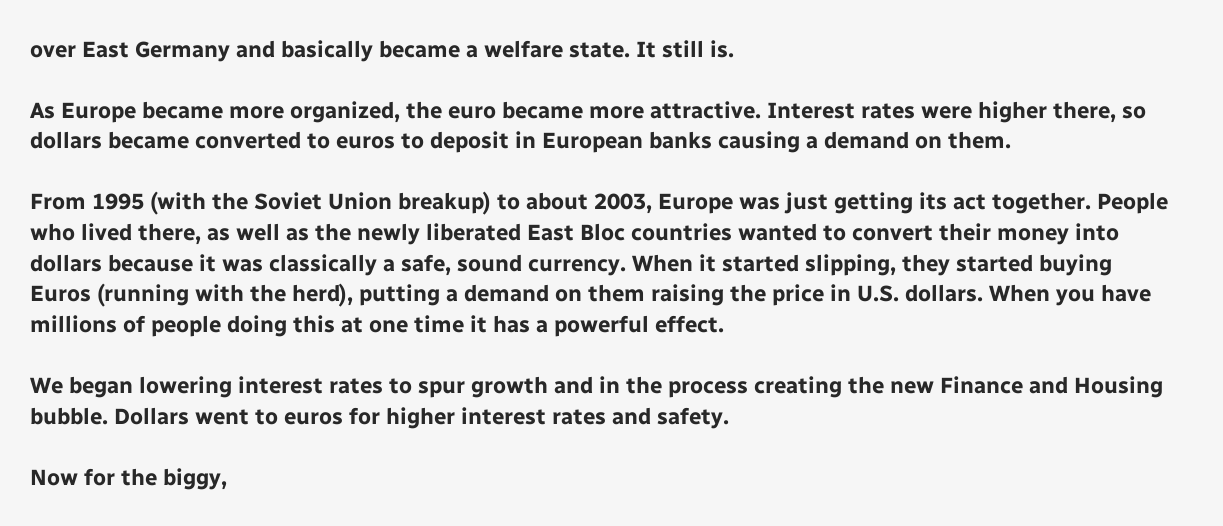over East Germany and basically became a welfare state. It still is.

As Europe became more organized, the euro became more attractive. Interest rates were higher there, so dollars became converted to euros to deposit in European banks causing a demand on them.

From 1995 (with the Soviet Union breakup) to about 2003, Europe was just getting its act together. People who lived there, as well as the newly liberated East Bloc countries wanted to convert their money into dollars because it was classically a safe, sound currency. When it started slipping, they started buying Euros (running with the herd), putting a demand on them raising the price in U.S. dollars. When you have millions of people doing this at one time it has a powerful effect.

We began lowering interest rates to spur growth and in the process creating the new Finance and Housing bubble. Dollars went to euros for higher interest rates and safety.

Now for the biggy,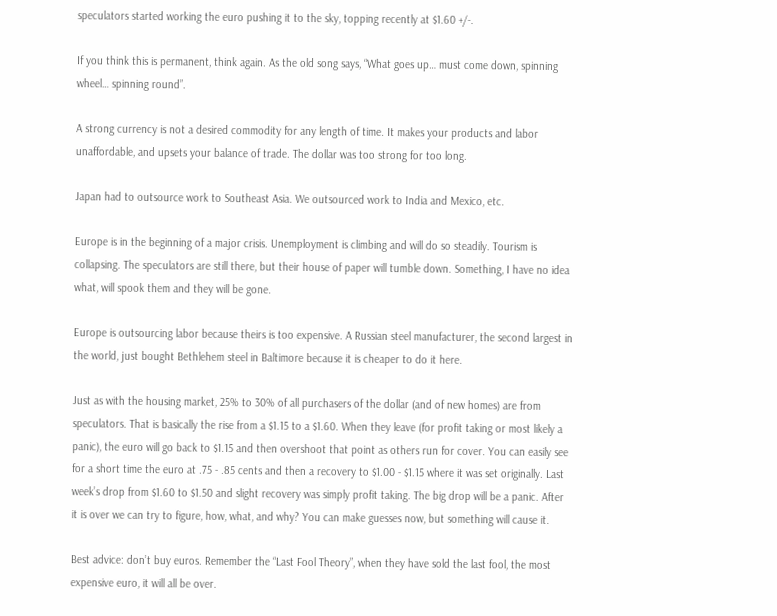speculators started working the euro pushing it to the sky, topping recently at $1.60 +/-.

If you think this is permanent, think again. As the old song says, “What goes up… must come down, spinning wheel… spinning round”.

A strong currency is not a desired commodity for any length of time. It makes your products and labor unaffordable, and upsets your balance of trade. The dollar was too strong for too long.

Japan had to outsource work to Southeast Asia. We outsourced work to India and Mexico, etc.

Europe is in the beginning of a major crisis. Unemployment is climbing and will do so steadily. Tourism is collapsing. The speculators are still there, but their house of paper will tumble down. Something, I have no idea what, will spook them and they will be gone.

Europe is outsourcing labor because theirs is too expensive. A Russian steel manufacturer, the second largest in the world, just bought Bethlehem steel in Baltimore because it is cheaper to do it here.

Just as with the housing market, 25% to 30% of all purchasers of the dollar (and of new homes) are from speculators. That is basically the rise from a $1.15 to a $1.60. When they leave (for profit taking or most likely a panic), the euro will go back to $1.15 and then overshoot that point as others run for cover. You can easily see for a short time the euro at .75 - .85 cents and then a recovery to $1.00 - $1.15 where it was set originally. Last week’s drop from $1.60 to $1.50 and slight recovery was simply profit taking. The big drop will be a panic. After it is over we can try to figure, how, what, and why? You can make guesses now, but something will cause it.

Best advice: don’t buy euros. Remember the “Last Fool Theory”, when they have sold the last fool, the most expensive euro, it will all be over.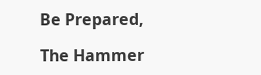Be Prepared,

The Hammer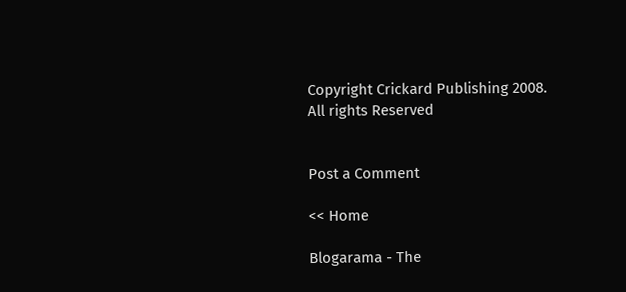Copyright Crickard Publishing 2008. All rights Reserved


Post a Comment

<< Home

Blogarama - The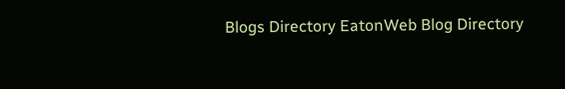Blogs Directory EatonWeb Blog Directory